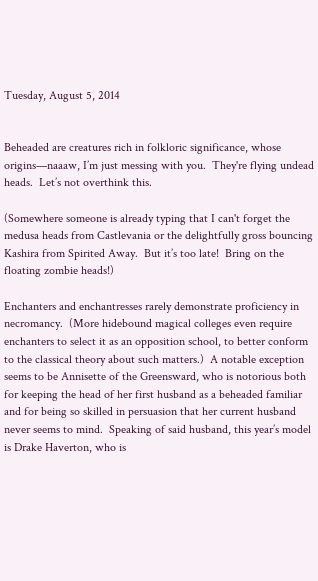Tuesday, August 5, 2014


Beheaded are creatures rich in folkloric significance, whose origins—naaaw, I’m just messing with you.  They're flying undead heads.  Let’s not overthink this.

(Somewhere someone is already typing that I can't forget the medusa heads from Castlevania or the delightfully gross bouncing Kashira from Spirited Away.  But it’s too late!  Bring on the floating zombie heads!)

Enchanters and enchantresses rarely demonstrate proficiency in necromancy.  (More hidebound magical colleges even require enchanters to select it as an opposition school, to better conform to the classical theory about such matters.)  A notable exception seems to be Annisette of the Greensward, who is notorious both for keeping the head of her first husband as a beheaded familiar and for being so skilled in persuasion that her current husband never seems to mind.  Speaking of said husband, this year’s model is Drake Haverton, who is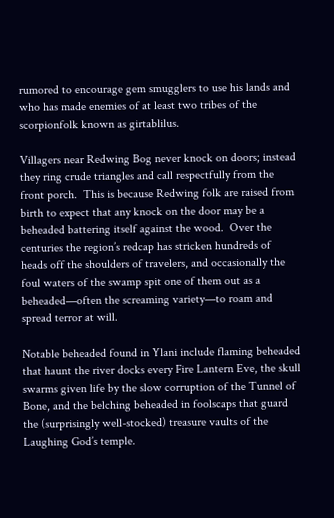rumored to encourage gem smugglers to use his lands and who has made enemies of at least two tribes of the scorpionfolk known as girtablilus.

Villagers near Redwing Bog never knock on doors; instead they ring crude triangles and call respectfully from the front porch.  This is because Redwing folk are raised from birth to expect that any knock on the door may be a beheaded battering itself against the wood.  Over the centuries the region’s redcap has stricken hundreds of heads off the shoulders of travelers, and occasionally the foul waters of the swamp spit one of them out as a beheaded—often the screaming variety—to roam and spread terror at will.

Notable beheaded found in Ylani include flaming beheaded that haunt the river docks every Fire Lantern Eve, the skull swarms given life by the slow corruption of the Tunnel of Bone, and the belching beheaded in foolscaps that guard the (surprisingly well-stocked) treasure vaults of the Laughing God’s temple.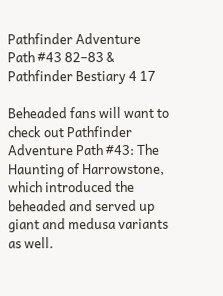Pathfinder Adventure Path #43 82–83 & Pathfinder Bestiary 4 17

Beheaded fans will want to check out Pathfinder Adventure Path #43: The Haunting of Harrowstone, which introduced the beheaded and served up giant and medusa variants as well.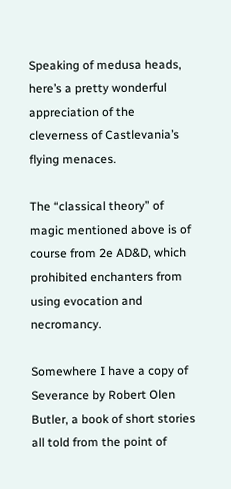Speaking of medusa heads, here’s a pretty wonderful appreciation of the cleverness of Castlevania’s flying menaces.

The “classical theory” of magic mentioned above is of course from 2e AD&D, which prohibited enchanters from using evocation and necromancy.

Somewhere I have a copy of Severance by Robert Olen Butler, a book of short stories all told from the point of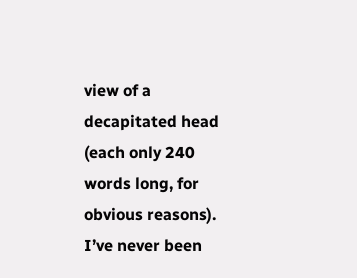view of a decapitated head (each only 240 words long, for obvious reasons).  I’ve never been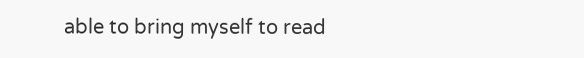able to bring myself to read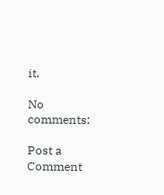it.

No comments:

Post a Comment